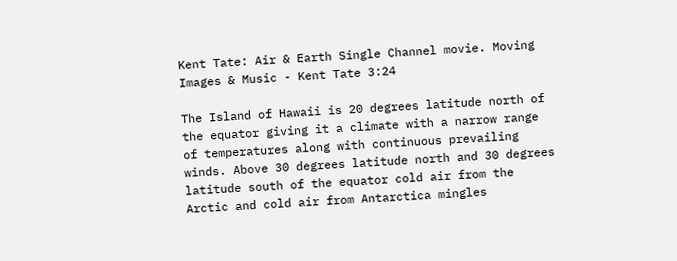Kent Tate: Air & Earth Single Channel movie. Moving Images & Music - Kent Tate 3:24

The Island of Hawaii is 20 degrees latitude north of the equator giving it a climate with a narrow range of temperatures along with continuous prevailing winds. Above 30 degrees latitude north and 30 degrees latitude south of the equator cold air from the Arctic and cold air from Antarctica mingles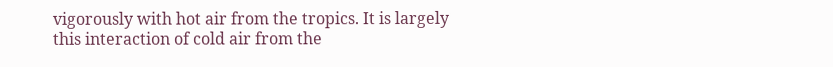vigorously with hot air from the tropics. It is largely this interaction of cold air from the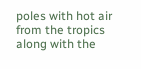poles with hot air from the tropics along with the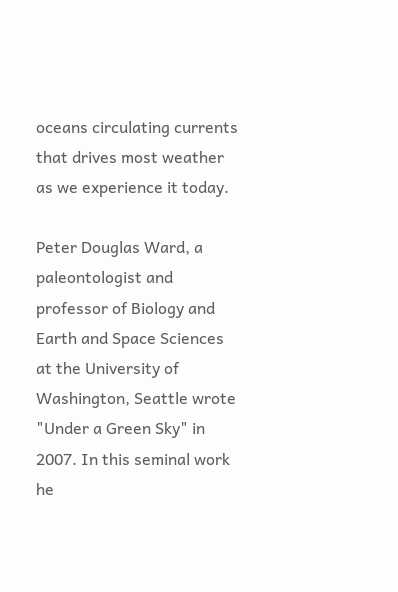oceans circulating currents that drives most weather as we experience it today.

Peter Douglas Ward, a paleontologist and professor of Biology and Earth and Space Sciences at the University of Washington, Seattle wrote "Under a Green Sky" in 2007. In this seminal work he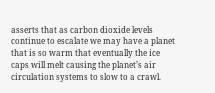asserts that as carbon dioxide levels continue to escalate we may have a planet that is so warm that eventually the ice caps will melt causing the planet’s air circulation systems to slow to a crawl.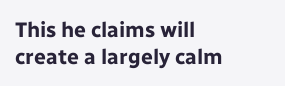This he claims will create a largely calm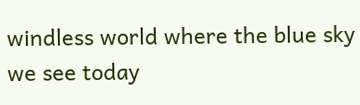windless world where the blue sky we see today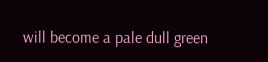will become a pale dull green